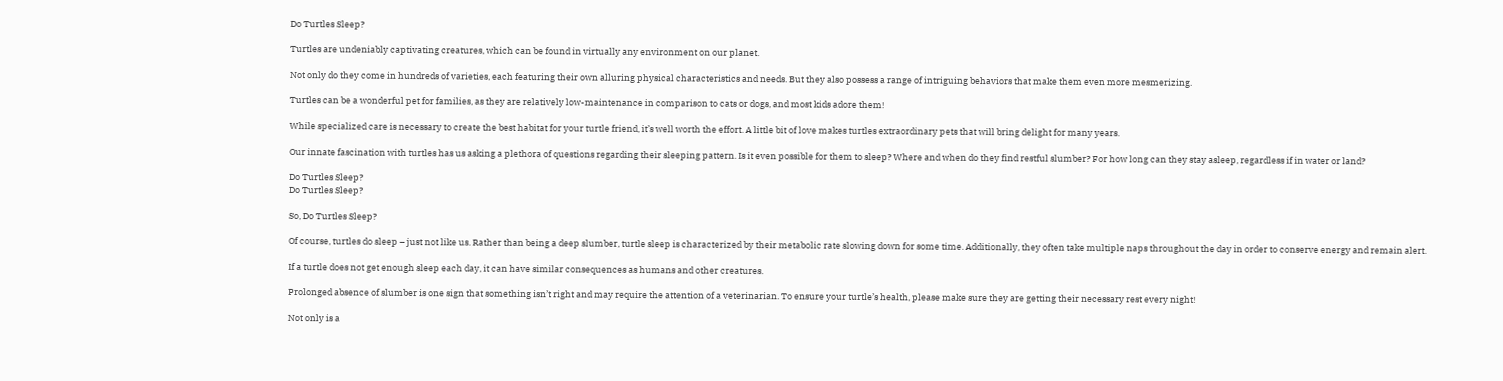Do Turtles Sleep?

Turtles are undeniably captivating creatures, which can be found in virtually any environment on our planet.

Not only do they come in hundreds of varieties, each featuring their own alluring physical characteristics and needs. But they also possess a range of intriguing behaviors that make them even more mesmerizing.

Turtles can be a wonderful pet for families, as they are relatively low-maintenance in comparison to cats or dogs, and most kids adore them!

While specialized care is necessary to create the best habitat for your turtle friend, it’s well worth the effort. A little bit of love makes turtles extraordinary pets that will bring delight for many years.

Our innate fascination with turtles has us asking a plethora of questions regarding their sleeping pattern. Is it even possible for them to sleep? Where and when do they find restful slumber? For how long can they stay asleep, regardless if in water or land?

Do Turtles Sleep?
Do Turtles Sleep?

So, Do Turtles Sleep?

Of course, turtles do sleep – just not like us. Rather than being a deep slumber, turtle sleep is characterized by their metabolic rate slowing down for some time. Additionally, they often take multiple naps throughout the day in order to conserve energy and remain alert.

If a turtle does not get enough sleep each day, it can have similar consequences as humans and other creatures.

Prolonged absence of slumber is one sign that something isn’t right and may require the attention of a veterinarian. To ensure your turtle’s health, please make sure they are getting their necessary rest every night!

Not only is a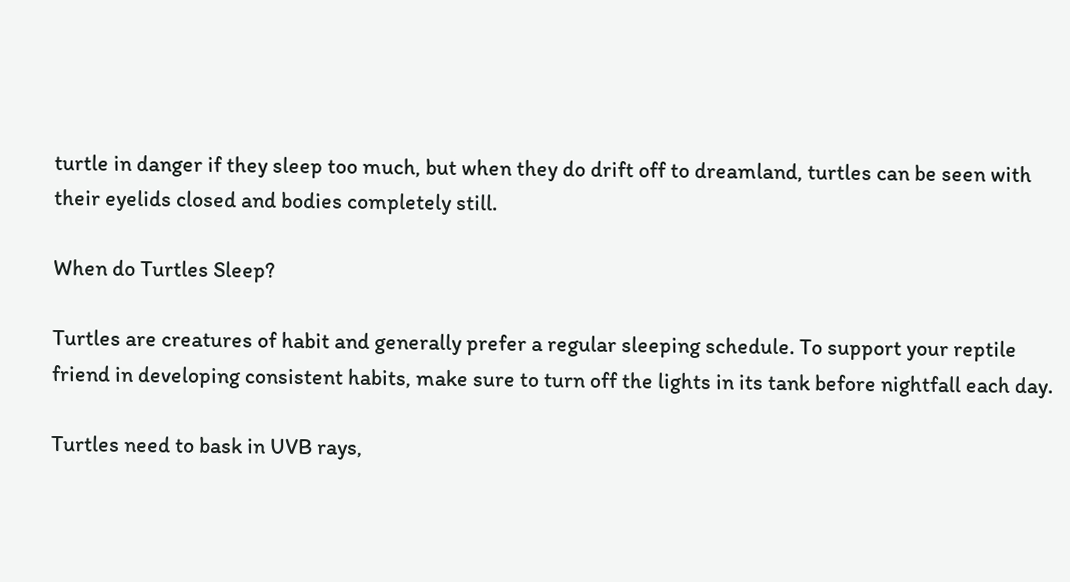turtle in danger if they sleep too much, but when they do drift off to dreamland, turtles can be seen with their eyelids closed and bodies completely still.

When do Turtles Sleep?

Turtles are creatures of habit and generally prefer a regular sleeping schedule. To support your reptile friend in developing consistent habits, make sure to turn off the lights in its tank before nightfall each day.

Turtles need to bask in UVB rays,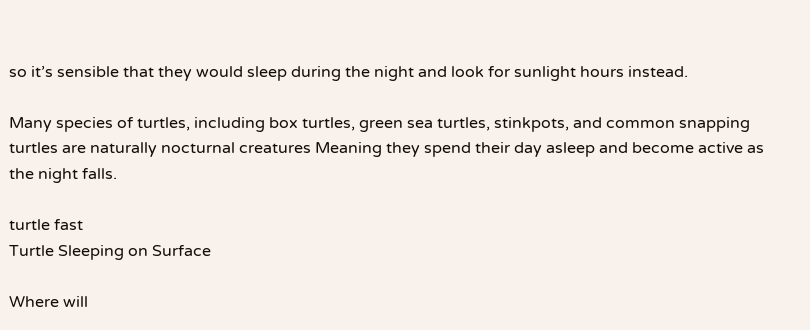so it’s sensible that they would sleep during the night and look for sunlight hours instead.

Many species of turtles, including box turtles, green sea turtles, stinkpots, and common snapping turtles are naturally nocturnal creatures Meaning they spend their day asleep and become active as the night falls.

turtle fast
Turtle Sleeping on Surface

Where will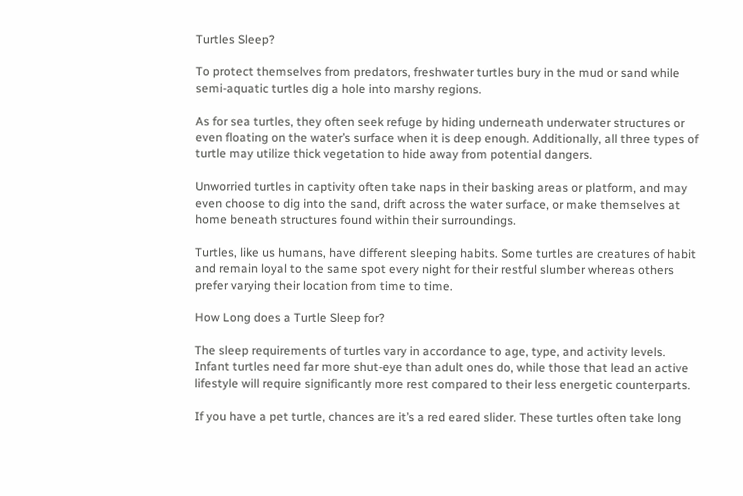Turtles Sleep?

To protect themselves from predators, freshwater turtles bury in the mud or sand while semi-aquatic turtles dig a hole into marshy regions.

As for sea turtles, they often seek refuge by hiding underneath underwater structures or even floating on the water’s surface when it is deep enough. Additionally, all three types of turtle may utilize thick vegetation to hide away from potential dangers.

Unworried turtles in captivity often take naps in their basking areas or platform, and may even choose to dig into the sand, drift across the water surface, or make themselves at home beneath structures found within their surroundings.

Turtles, like us humans, have different sleeping habits. Some turtles are creatures of habit and remain loyal to the same spot every night for their restful slumber whereas others prefer varying their location from time to time.

How Long does a Turtle Sleep for?

The sleep requirements of turtles vary in accordance to age, type, and activity levels. Infant turtles need far more shut-eye than adult ones do, while those that lead an active lifestyle will require significantly more rest compared to their less energetic counterparts.

If you have a pet turtle, chances are it’s a red eared slider. These turtles often take long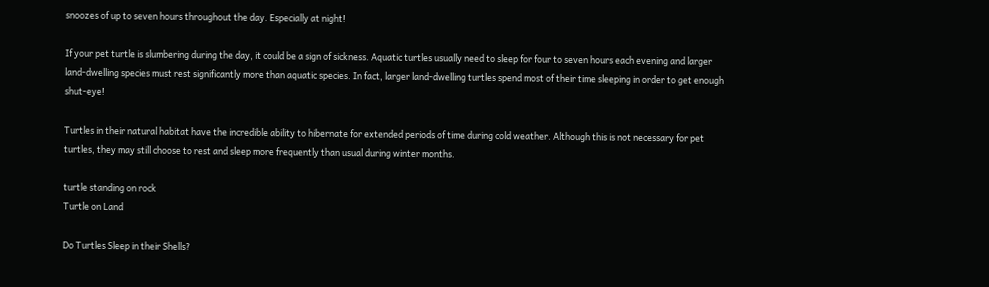snoozes of up to seven hours throughout the day. Especially at night!

If your pet turtle is slumbering during the day, it could be a sign of sickness. Aquatic turtles usually need to sleep for four to seven hours each evening and larger land-dwelling species must rest significantly more than aquatic species. In fact, larger land-dwelling turtles spend most of their time sleeping in order to get enough shut-eye!

Turtles in their natural habitat have the incredible ability to hibernate for extended periods of time during cold weather. Although this is not necessary for pet turtles, they may still choose to rest and sleep more frequently than usual during winter months.

turtle standing on rock
Turtle on Land

Do Turtles Sleep in their Shells?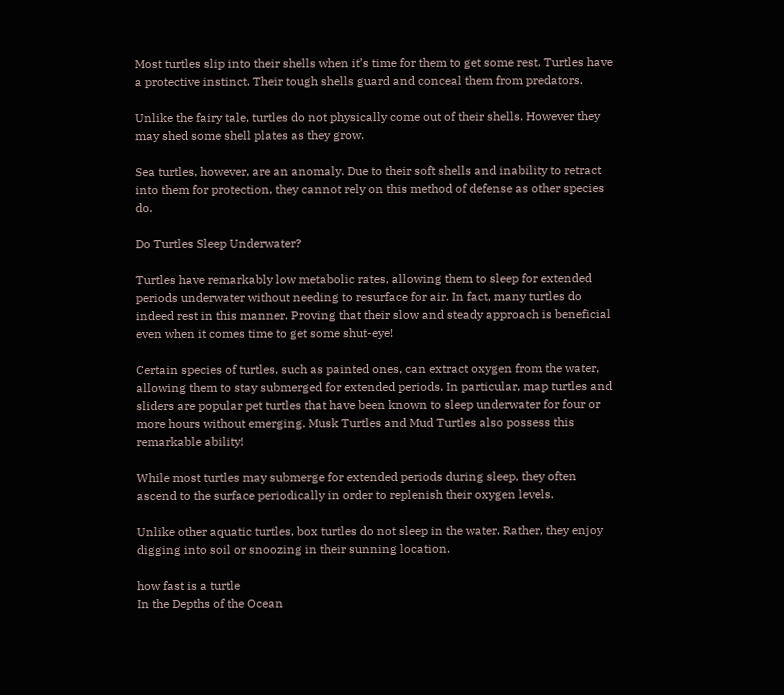Most turtles slip into their shells when it’s time for them to get some rest. Turtles have a protective instinct. Their tough shells guard and conceal them from predators.

Unlike the fairy tale, turtles do not physically come out of their shells. However they may shed some shell plates as they grow.

Sea turtles, however, are an anomaly. Due to their soft shells and inability to retract into them for protection, they cannot rely on this method of defense as other species do.

Do Turtles Sleep Underwater?

Turtles have remarkably low metabolic rates, allowing them to sleep for extended periods underwater without needing to resurface for air. In fact, many turtles do indeed rest in this manner. Proving that their slow and steady approach is beneficial even when it comes time to get some shut-eye!

Certain species of turtles, such as painted ones, can extract oxygen from the water, allowing them to stay submerged for extended periods. In particular, map turtles and sliders are popular pet turtles that have been known to sleep underwater for four or more hours without emerging. Musk Turtles and Mud Turtles also possess this remarkable ability!

While most turtles may submerge for extended periods during sleep, they often ascend to the surface periodically in order to replenish their oxygen levels.

Unlike other aquatic turtles, box turtles do not sleep in the water. Rather, they enjoy digging into soil or snoozing in their sunning location.

how fast is a turtle
In the Depths of the Ocean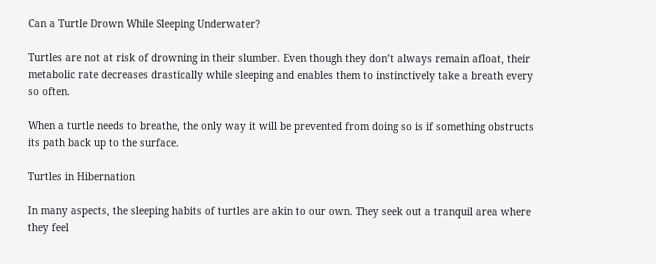Can a Turtle Drown While Sleeping Underwater?

Turtles are not at risk of drowning in their slumber. Even though they don’t always remain afloat, their metabolic rate decreases drastically while sleeping and enables them to instinctively take a breath every so often.

When a turtle needs to breathe, the only way it will be prevented from doing so is if something obstructs its path back up to the surface.

Turtles in Hibernation

In many aspects, the sleeping habits of turtles are akin to our own. They seek out a tranquil area where they feel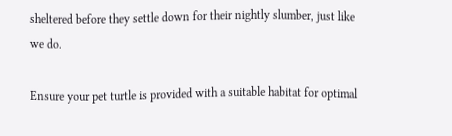sheltered before they settle down for their nightly slumber, just like we do.

Ensure your pet turtle is provided with a suitable habitat for optimal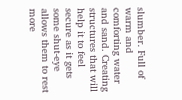slumber. Full of warm and comforting water and sand. Creating structures that will help it to feel secure as it gets some shut-eye allows them to rest more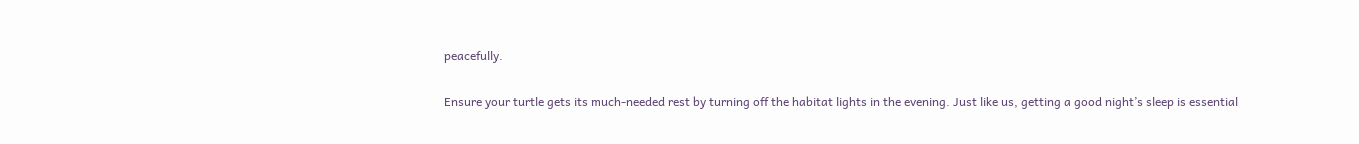peacefully.

Ensure your turtle gets its much-needed rest by turning off the habitat lights in the evening. Just like us, getting a good night’s sleep is essential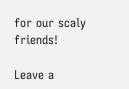for our scaly friends!

Leave a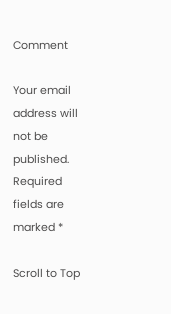Comment

Your email address will not be published. Required fields are marked *

Scroll to Top